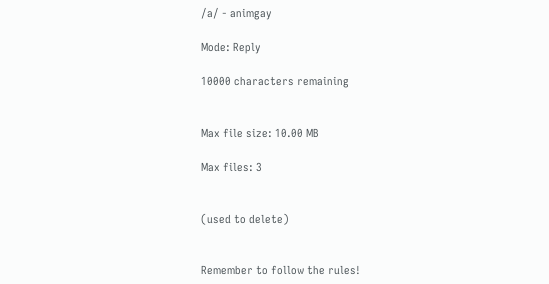/a/ - animgay

Mode: Reply

10000 characters remaining


Max file size: 10.00 MB

Max files: 3


(used to delete)


Remember to follow the rules!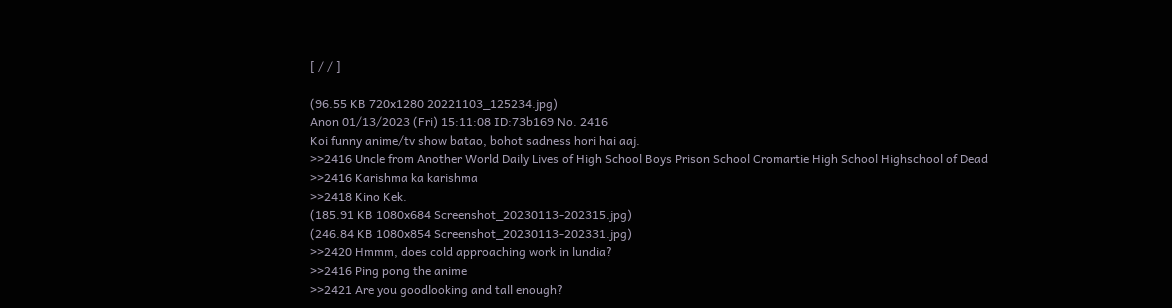[ / / ]

(96.55 KB 720x1280 20221103_125234.jpg)
Anon 01/13/2023 (Fri) 15:11:08 ID:73b169 No. 2416
Koi funny anime/tv show batao, bohot sadness hori hai aaj.
>>2416 Uncle from Another World Daily Lives of High School Boys Prison School Cromartie High School Highschool of Dead
>>2416 Karishma ka karishma
>>2418 Kino Kek.
(185.91 KB 1080x684 Screenshot_20230113-202315.jpg)
(246.84 KB 1080x854 Screenshot_20230113-202331.jpg)
>>2420 Hmmm, does cold approaching work in lundia?
>>2416 Ping pong the anime
>>2421 Are you goodlooking and tall enough?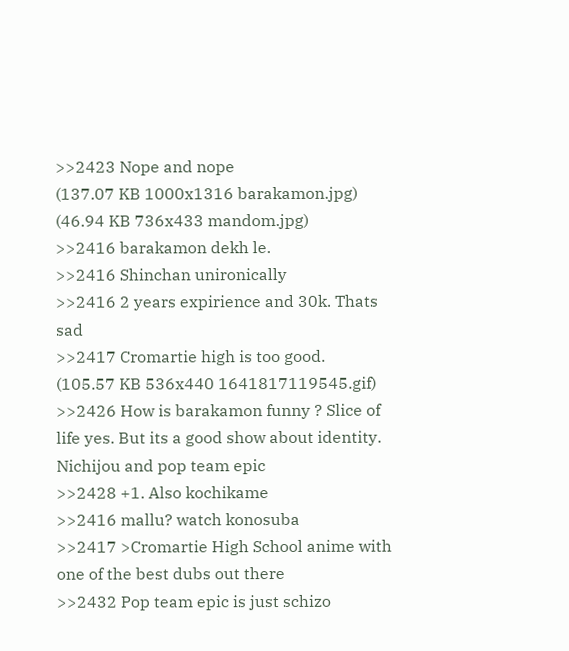>>2423 Nope and nope
(137.07 KB 1000x1316 barakamon.jpg)
(46.94 KB 736x433 mandom.jpg)
>>2416 barakamon dekh le.
>>2416 Shinchan unironically
>>2416 2 years expirience and 30k. Thats sad
>>2417 Cromartie high is too good.
(105.57 KB 536x440 1641817119545.gif)
>>2426 How is barakamon funny ? Slice of life yes. But its a good show about identity. Nichijou and pop team epic
>>2428 +1. Also kochikame
>>2416 mallu? watch konosuba
>>2417 >Cromartie High School anime with one of the best dubs out there
>>2432 Pop team epic is just schizo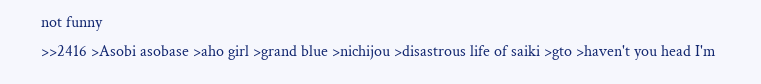not funny
>>2416 >Asobi asobase >aho girl >grand blue >nichijou >disastrous life of saiki >gto >haven't you head I'm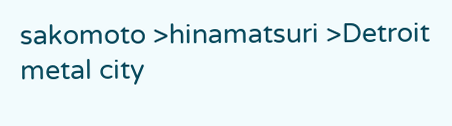sakomoto >hinamatsuri >Detroit metal city